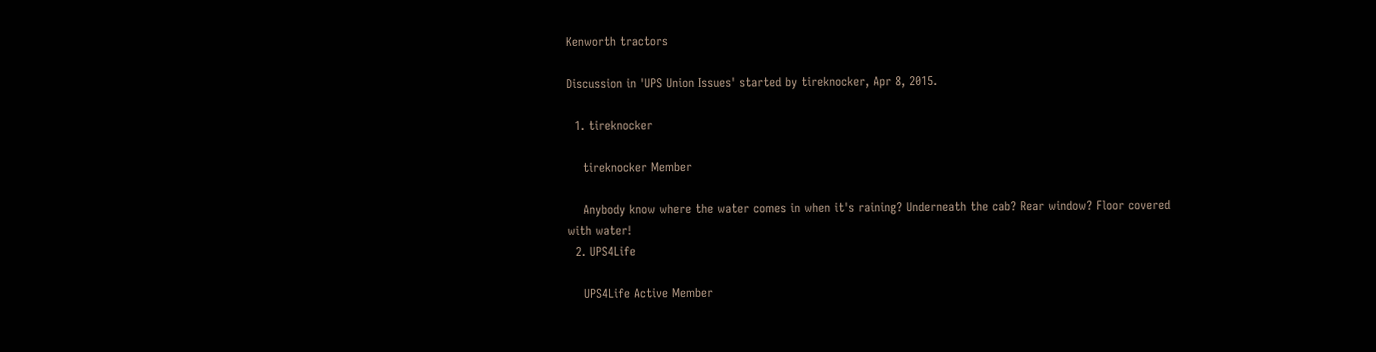Kenworth tractors

Discussion in 'UPS Union Issues' started by tireknocker, Apr 8, 2015.

  1. tireknocker

    tireknocker Member

    Anybody know where the water comes in when it's raining? Underneath the cab? Rear window? Floor covered with water!
  2. UPS4Life

    UPS4Life Active Member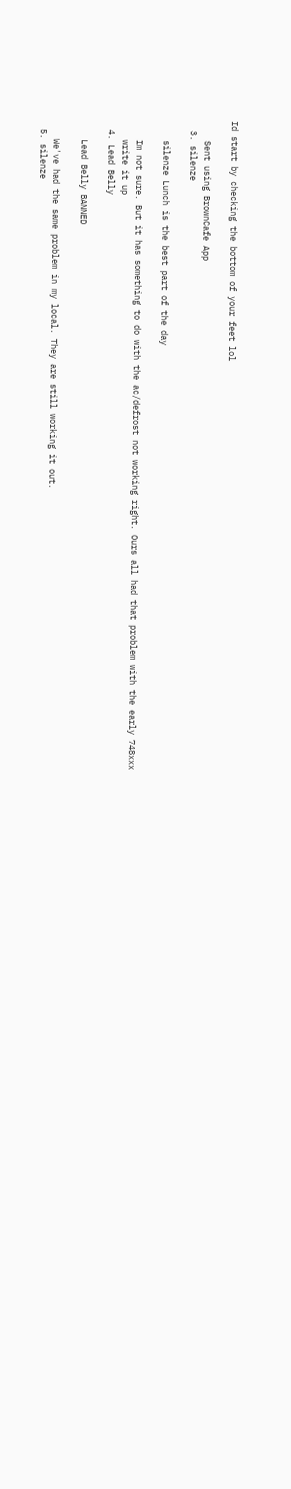Id start by checking the bottom of your feet lol

    Sent using BrownCafe App
  3. silenze

    silenze Lunch is the best part of the day

    Im not sure. But it has something to do with the ac/defrost not working right. Ours all had that problem with the early 748xxx
    write it up
  4. Lead Belly

    Lead Belly BANNED

    We've had the same problem in my local. They are still working it out.
  5. silenze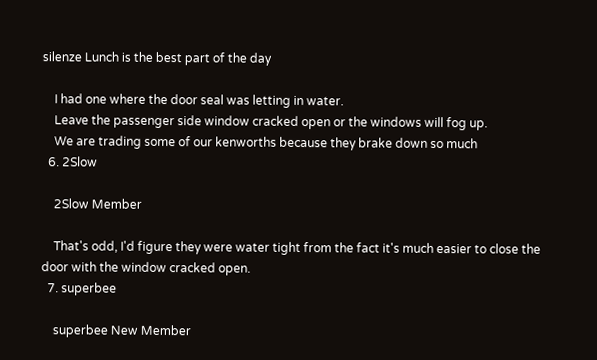silenze Lunch is the best part of the day

    I had one where the door seal was letting in water.
    Leave the passenger side window cracked open or the windows will fog up.
    We are trading some of our kenworths because they brake down so much
  6. 2Slow

    2Slow Member

    That's odd, I'd figure they were water tight from the fact it's much easier to close the door with the window cracked open.
  7. superbee

    superbee New Member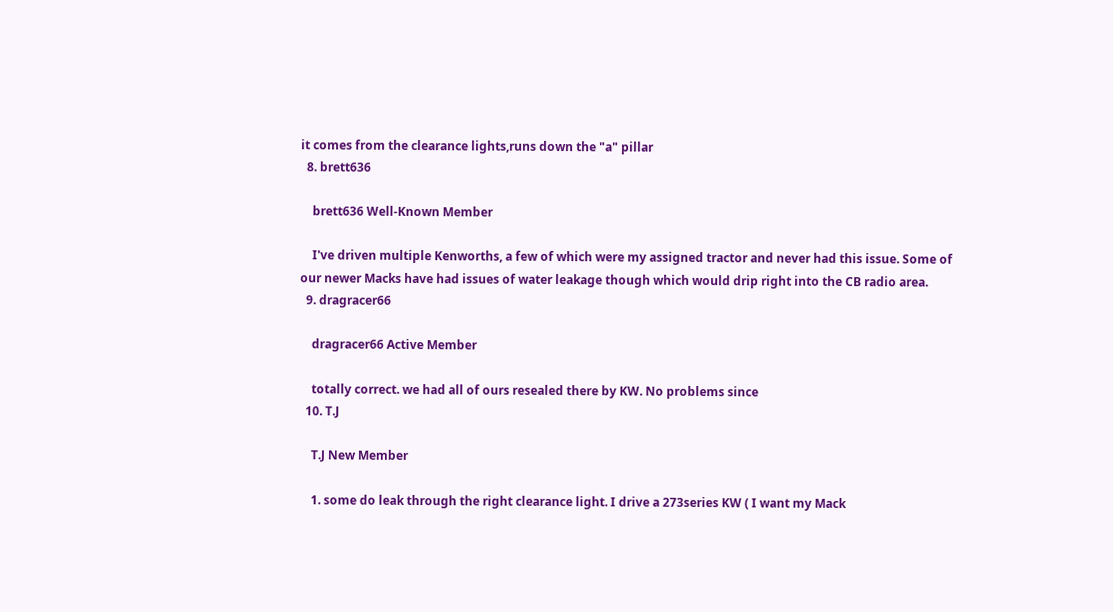it comes from the clearance lights,runs down the "a" pillar
  8. brett636

    brett636 Well-Known Member

    I've driven multiple Kenworths, a few of which were my assigned tractor and never had this issue. Some of our newer Macks have had issues of water leakage though which would drip right into the CB radio area.
  9. dragracer66

    dragracer66 Active Member

    totally correct. we had all of ours resealed there by KW. No problems since
  10. T.J

    T.J New Member

    1. some do leak through the right clearance light. I drive a 273series KW ( I want my Mack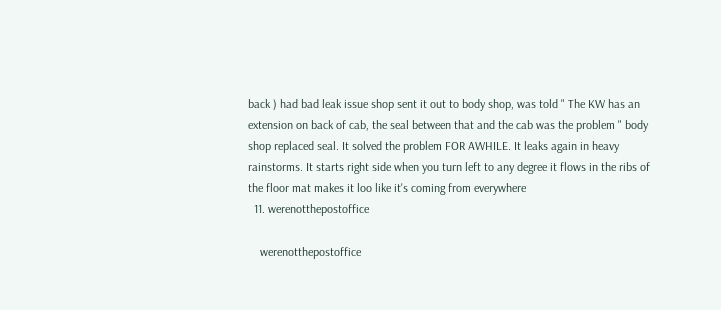back ) had bad leak issue shop sent it out to body shop, was told " The KW has an extension on back of cab, the seal between that and the cab was the problem " body shop replaced seal. It solved the problem FOR AWHILE. It leaks again in heavy rainstorms. It starts right side when you turn left to any degree it flows in the ribs of the floor mat makes it loo like it's coming from everywhere
  11. werenotthepostoffice

    werenotthepostoffice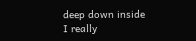deep down inside I really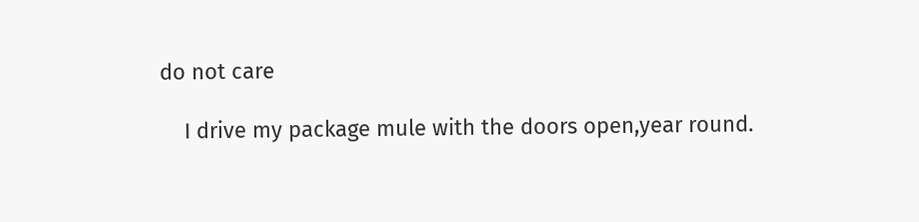do not care

    I drive my package mule with the doors open,year round.